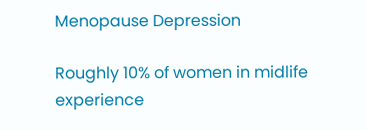Menopause Depression

Roughly 10% of women in midlife experience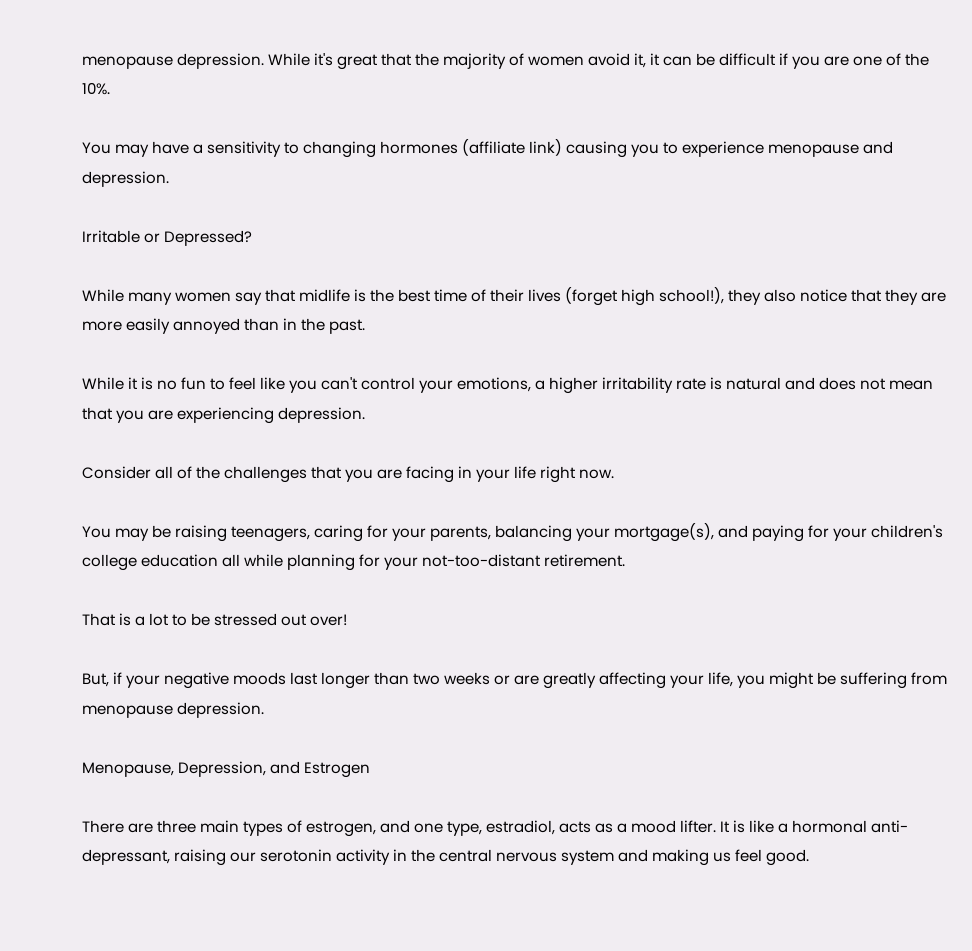menopause depression. While it's great that the majority of women avoid it, it can be difficult if you are one of the 10%.

You may have a sensitivity to changing hormones (affiliate link) causing you to experience menopause and depression.

Irritable or Depressed?

While many women say that midlife is the best time of their lives (forget high school!), they also notice that they are more easily annoyed than in the past.

While it is no fun to feel like you can't control your emotions, a higher irritability rate is natural and does not mean that you are experiencing depression.

Consider all of the challenges that you are facing in your life right now.

You may be raising teenagers, caring for your parents, balancing your mortgage(s), and paying for your children's college education all while planning for your not-too-distant retirement.

That is a lot to be stressed out over!

But, if your negative moods last longer than two weeks or are greatly affecting your life, you might be suffering from menopause depression.

Menopause, Depression, and Estrogen

There are three main types of estrogen, and one type, estradiol, acts as a mood lifter. It is like a hormonal anti-depressant, raising our serotonin activity in the central nervous system and making us feel good.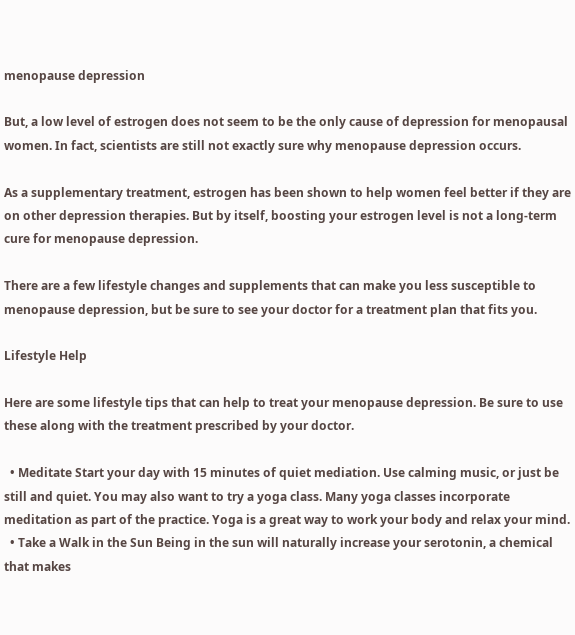menopause depression

But, a low level of estrogen does not seem to be the only cause of depression for menopausal women. In fact, scientists are still not exactly sure why menopause depression occurs.

As a supplementary treatment, estrogen has been shown to help women feel better if they are on other depression therapies. But by itself, boosting your estrogen level is not a long-term cure for menopause depression.

There are a few lifestyle changes and supplements that can make you less susceptible to menopause depression, but be sure to see your doctor for a treatment plan that fits you.

Lifestyle Help

Here are some lifestyle tips that can help to treat your menopause depression. Be sure to use these along with the treatment prescribed by your doctor.

  • Meditate Start your day with 15 minutes of quiet mediation. Use calming music, or just be still and quiet. You may also want to try a yoga class. Many yoga classes incorporate meditation as part of the practice. Yoga is a great way to work your body and relax your mind.
  • Take a Walk in the Sun Being in the sun will naturally increase your serotonin, a chemical that makes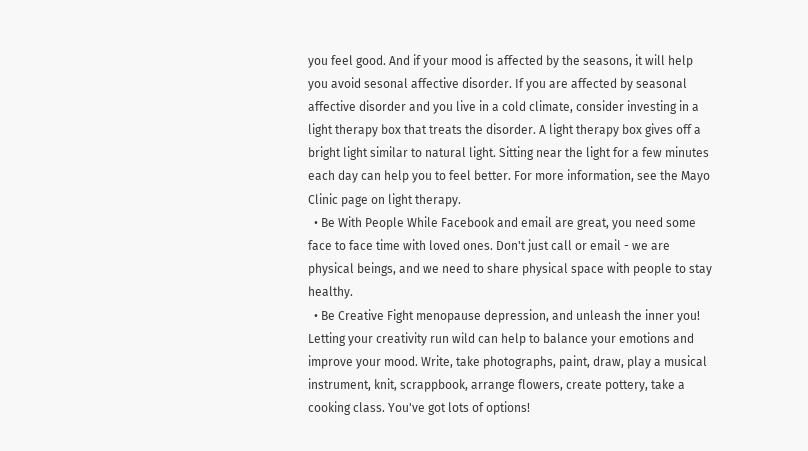you feel good. And if your mood is affected by the seasons, it will help you avoid sesonal affective disorder. If you are affected by seasonal affective disorder and you live in a cold climate, consider investing in a light therapy box that treats the disorder. A light therapy box gives off a bright light similar to natural light. Sitting near the light for a few minutes each day can help you to feel better. For more information, see the Mayo Clinic page on light therapy.
  • Be With People While Facebook and email are great, you need some face to face time with loved ones. Don't just call or email - we are physical beings, and we need to share physical space with people to stay healthy.
  • Be Creative Fight menopause depression, and unleash the inner you! Letting your creativity run wild can help to balance your emotions and improve your mood. Write, take photographs, paint, draw, play a musical instrument, knit, scrappbook, arrange flowers, create pottery, take a cooking class. You've got lots of options!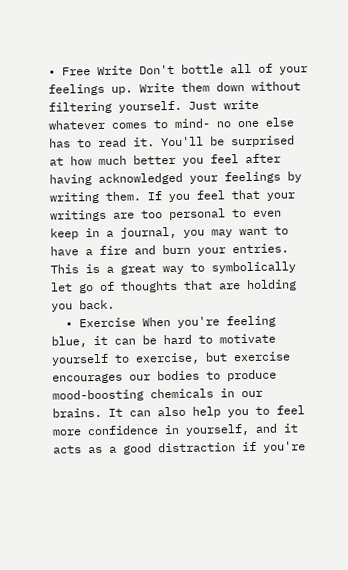• Free Write Don't bottle all of your feelings up. Write them down without filtering yourself. Just write whatever comes to mind- no one else has to read it. You'll be surprised at how much better you feel after having acknowledged your feelings by writing them. If you feel that your writings are too personal to even keep in a journal, you may want to have a fire and burn your entries. This is a great way to symbolically let go of thoughts that are holding you back.
  • Exercise When you're feeling blue, it can be hard to motivate yourself to exercise, but exercise encourages our bodies to produce mood-boosting chemicals in our brains. It can also help you to feel more confidence in yourself, and it acts as a good distraction if you're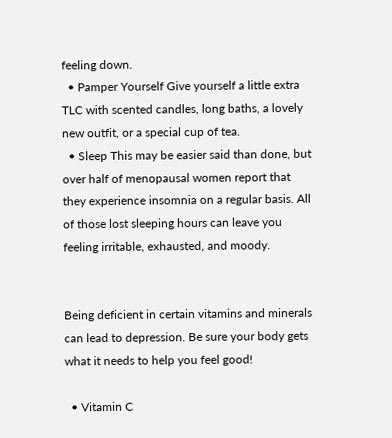feeling down.
  • Pamper Yourself Give yourself a little extra TLC with scented candles, long baths, a lovely new outfit, or a special cup of tea.
  • Sleep This may be easier said than done, but over half of menopausal women report that they experience insomnia on a regular basis. All of those lost sleeping hours can leave you feeling irritable, exhausted, and moody.


Being deficient in certain vitamins and minerals can lead to depression. Be sure your body gets what it needs to help you feel good!

  • Vitamin C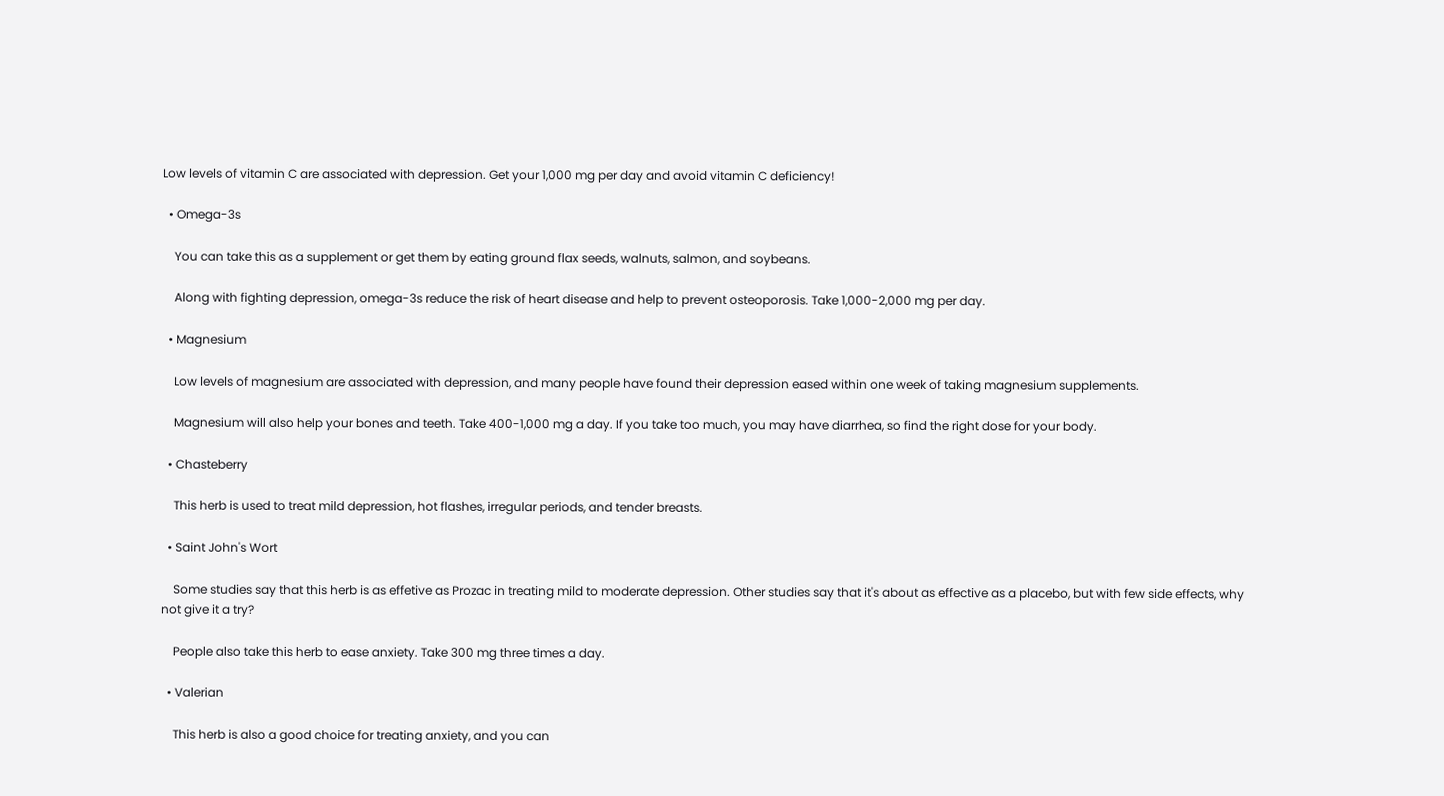Low levels of vitamin C are associated with depression. Get your 1,000 mg per day and avoid vitamin C deficiency!

  • Omega-3s

    You can take this as a supplement or get them by eating ground flax seeds, walnuts, salmon, and soybeans.

    Along with fighting depression, omega-3s reduce the risk of heart disease and help to prevent osteoporosis. Take 1,000-2,000 mg per day.

  • Magnesium

    Low levels of magnesium are associated with depression, and many people have found their depression eased within one week of taking magnesium supplements.

    Magnesium will also help your bones and teeth. Take 400-1,000 mg a day. If you take too much, you may have diarrhea, so find the right dose for your body.

  • Chasteberry

    This herb is used to treat mild depression, hot flashes, irregular periods, and tender breasts.

  • Saint John's Wort

    Some studies say that this herb is as effetive as Prozac in treating mild to moderate depression. Other studies say that it's about as effective as a placebo, but with few side effects, why not give it a try?

    People also take this herb to ease anxiety. Take 300 mg three times a day.

  • Valerian

    This herb is also a good choice for treating anxiety, and you can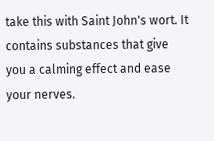take this with Saint John's wort. It contains substances that give you a calming effect and ease your nerves.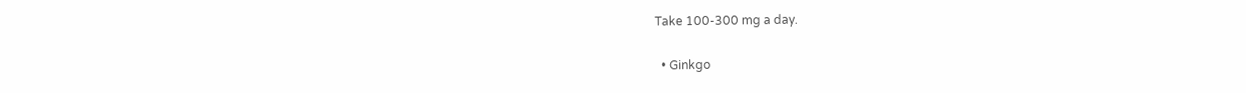Take 100-300 mg a day.

  • Ginkgo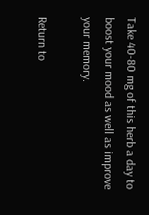Take 40-80 mg of this herb a day to boost your mood as well as improve your memory.

Return to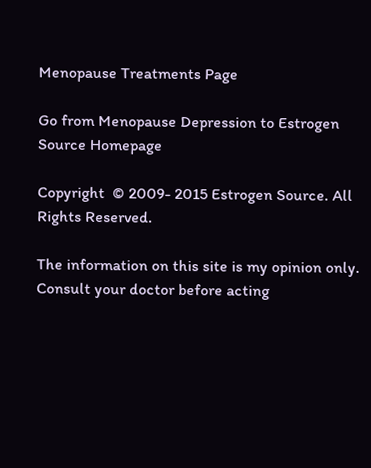Menopause Treatments Page

Go from Menopause Depression to Estrogen Source Homepage

Copyright  © 2009- 2015 Estrogen Source. All Rights Reserved.

The information on this site is my opinion only.
Consult your doctor before acting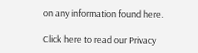on any information found here.

Click here to read our Privacy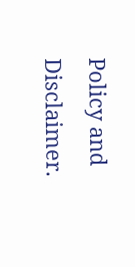Policy and Disclaimer.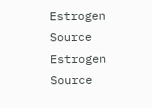Estrogen Source
Estrogen Source